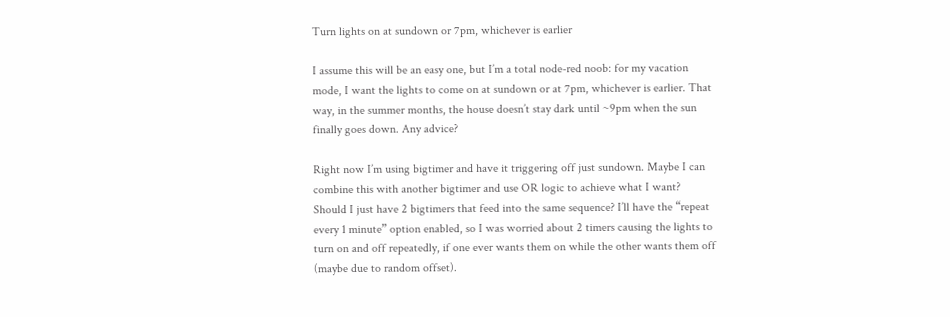Turn lights on at sundown or 7pm, whichever is earlier

I assume this will be an easy one, but I’m a total node-red noob: for my vacation mode, I want the lights to come on at sundown or at 7pm, whichever is earlier. That way, in the summer months, the house doesn’t stay dark until ~9pm when the sun finally goes down. Any advice?

Right now I’m using bigtimer and have it triggering off just sundown. Maybe I can combine this with another bigtimer and use OR logic to achieve what I want? Should I just have 2 bigtimers that feed into the same sequence? I’ll have the “repeat every 1 minute” option enabled, so I was worried about 2 timers causing the lights to turn on and off repeatedly, if one ever wants them on while the other wants them off (maybe due to random offset).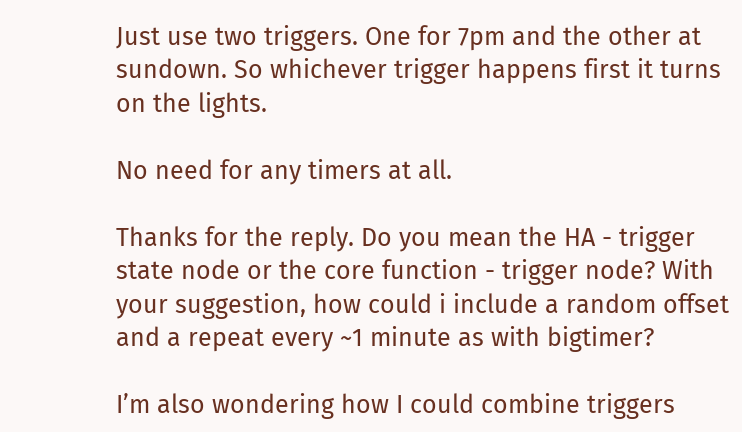Just use two triggers. One for 7pm and the other at sundown. So whichever trigger happens first it turns on the lights.

No need for any timers at all.

Thanks for the reply. Do you mean the HA - trigger state node or the core function - trigger node? With your suggestion, how could i include a random offset and a repeat every ~1 minute as with bigtimer?

I’m also wondering how I could combine triggers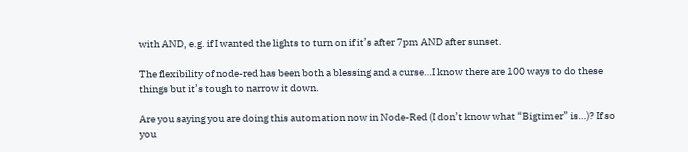with AND, e.g. if I wanted the lights to turn on if it’s after 7pm AND after sunset.

The flexibility of node-red has been both a blessing and a curse…I know there are 100 ways to do these things but it’s tough to narrow it down.

Are you saying you are doing this automation now in Node-Red (I don’t know what “Bigtimer” is…)? If so you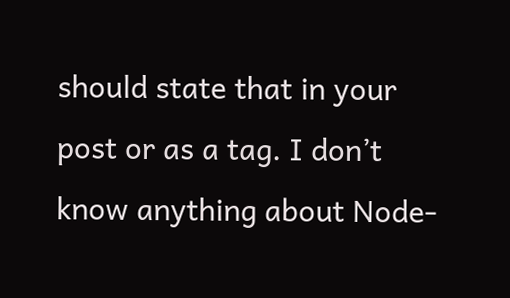should state that in your post or as a tag. I don’t know anything about Node-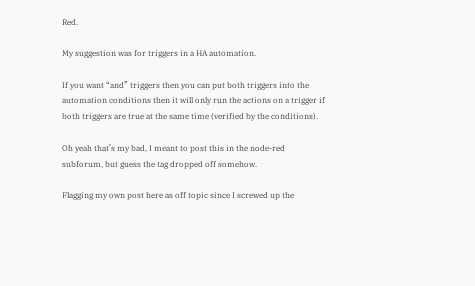Red.

My suggestion was for triggers in a HA automation.

If you want “and” triggers then you can put both triggers into the automation conditions then it will only run the actions on a trigger if both triggers are true at the same time (verified by the conditions).

Oh yeah that’s my bad, I meant to post this in the node-red subforum, but guess the tag dropped off somehow.

Flagging my own post here as off topic since I screwed up the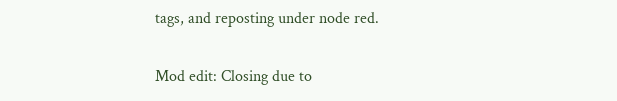tags, and reposting under node red.

Mod edit: Closing due to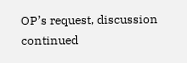OP’s request, discussion continued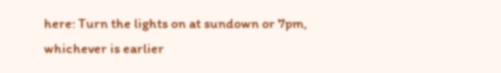here: Turn the lights on at sundown or 7pm, whichever is earlier